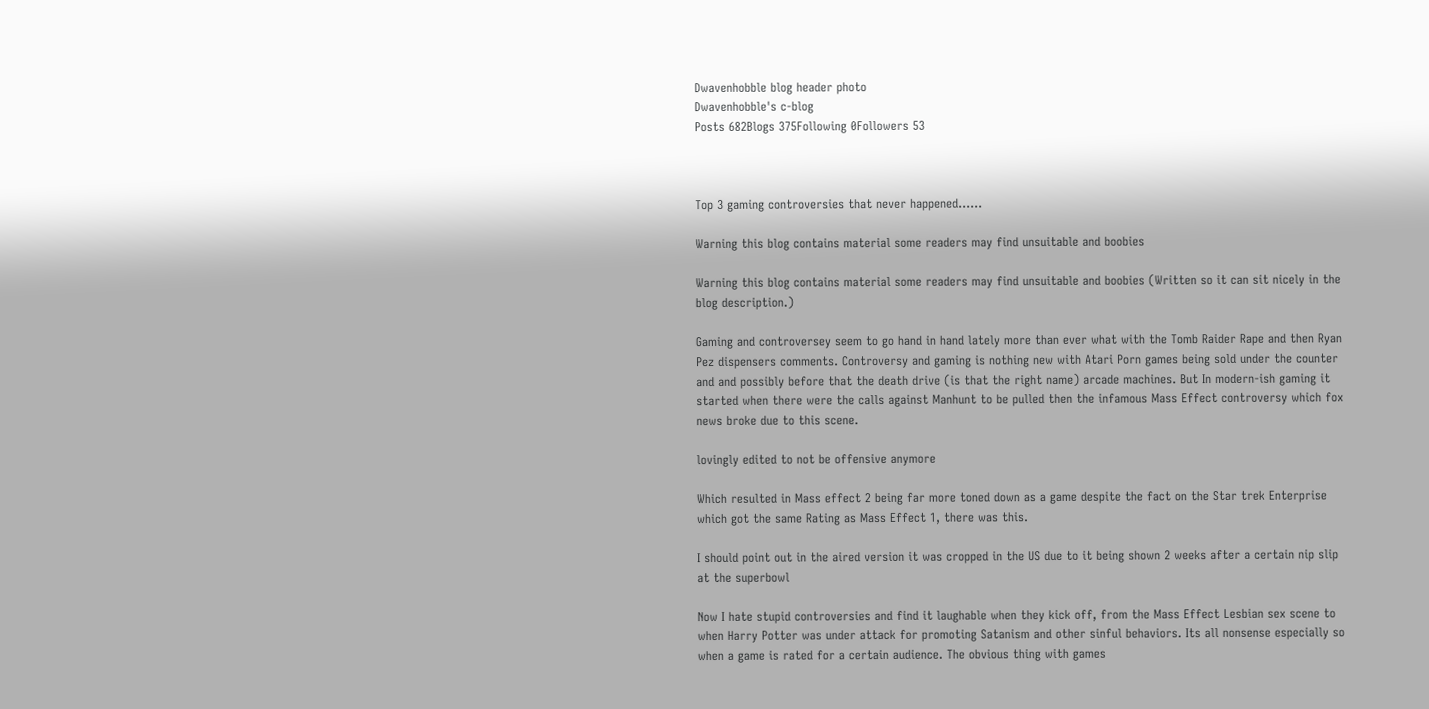Dwavenhobble blog header photo
Dwavenhobble's c-blog
Posts 682Blogs 375Following 0Followers 53



Top 3 gaming controversies that never happened......

Warning this blog contains material some readers may find unsuitable and boobies

Warning this blog contains material some readers may find unsuitable and boobies (Written so it can sit nicely in the blog description.)

Gaming and controversey seem to go hand in hand lately more than ever what with the Tomb Raider Rape and then Ryan Pez dispensers comments. Controversy and gaming is nothing new with Atari Porn games being sold under the counter and and possibly before that the death drive (is that the right name) arcade machines. But In modern-ish gaming it started when there were the calls against Manhunt to be pulled then the infamous Mass Effect controversy which fox news broke due to this scene.

lovingly edited to not be offensive anymore

Which resulted in Mass effect 2 being far more toned down as a game despite the fact on the Star trek Enterprise which got the same Rating as Mass Effect 1, there was this.

I should point out in the aired version it was cropped in the US due to it being shown 2 weeks after a certain nip slip at the superbowl

Now I hate stupid controversies and find it laughable when they kick off, from the Mass Effect Lesbian sex scene to when Harry Potter was under attack for promoting Satanism and other sinful behaviors. Its all nonsense especially so when a game is rated for a certain audience. The obvious thing with games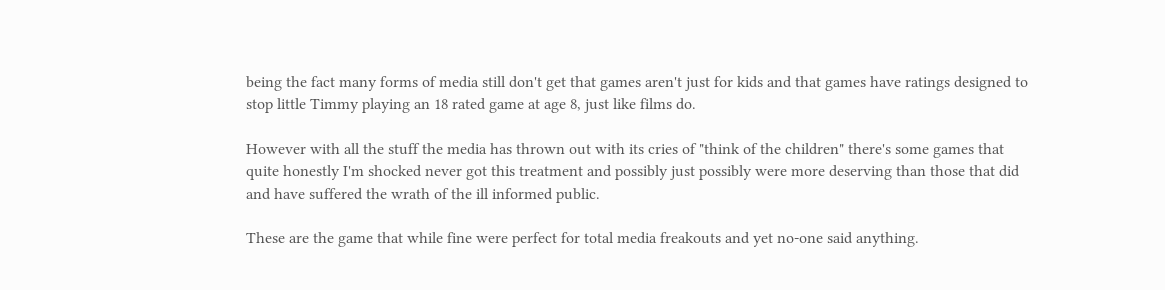being the fact many forms of media still don't get that games aren't just for kids and that games have ratings designed to stop little Timmy playing an 18 rated game at age 8, just like films do.

However with all the stuff the media has thrown out with its cries of "think of the children" there's some games that quite honestly I'm shocked never got this treatment and possibly just possibly were more deserving than those that did and have suffered the wrath of the ill informed public.

These are the game that while fine were perfect for total media freakouts and yet no-one said anything.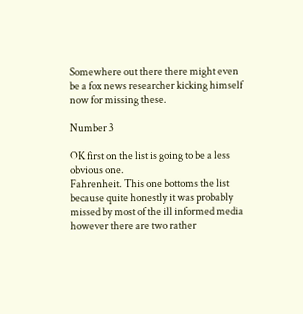Somewhere out there there might even be a fox news researcher kicking himself now for missing these.

Number 3

OK first on the list is going to be a less obvious one.
Fahrenheit. This one bottoms the list because quite honestly it was probably missed by most of the ill informed media however there are two rather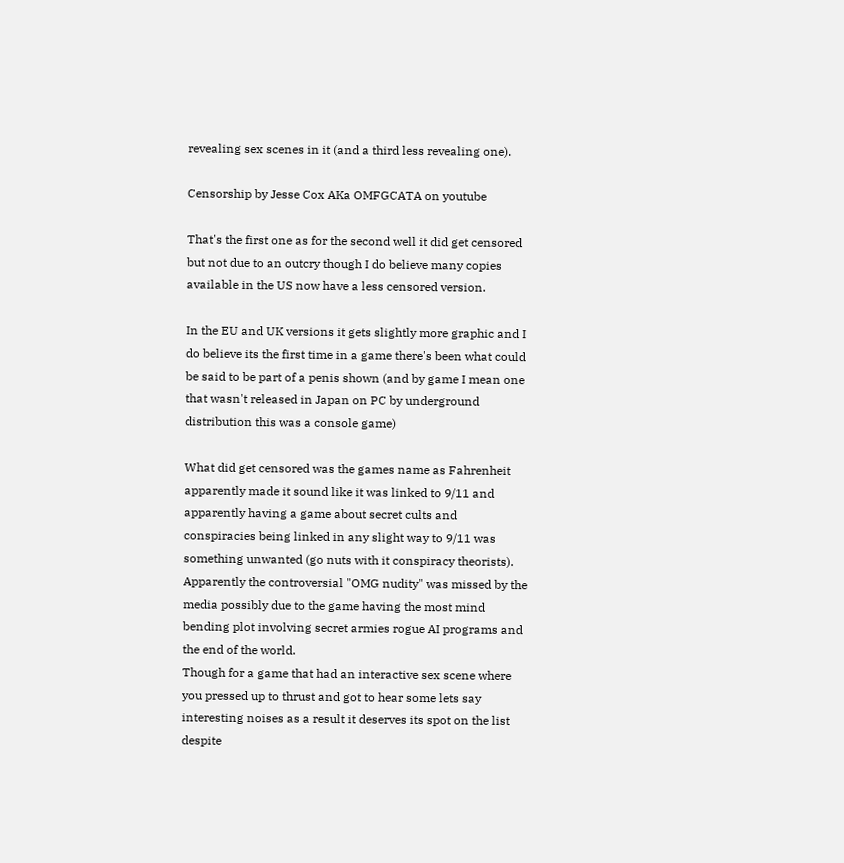revealing sex scenes in it (and a third less revealing one).

Censorship by Jesse Cox AKa OMFGCATA on youtube

That's the first one as for the second well it did get censored but not due to an outcry though I do believe many copies available in the US now have a less censored version.

In the EU and UK versions it gets slightly more graphic and I do believe its the first time in a game there's been what could be said to be part of a penis shown (and by game I mean one that wasn't released in Japan on PC by underground distribution this was a console game)

What did get censored was the games name as Fahrenheit apparently made it sound like it was linked to 9/11 and apparently having a game about secret cults and conspiracies being linked in any slight way to 9/11 was something unwanted (go nuts with it conspiracy theorists). Apparently the controversial "OMG nudity" was missed by the media possibly due to the game having the most mind bending plot involving secret armies rogue AI programs and the end of the world.
Though for a game that had an interactive sex scene where you pressed up to thrust and got to hear some lets say interesting noises as a result it deserves its spot on the list despite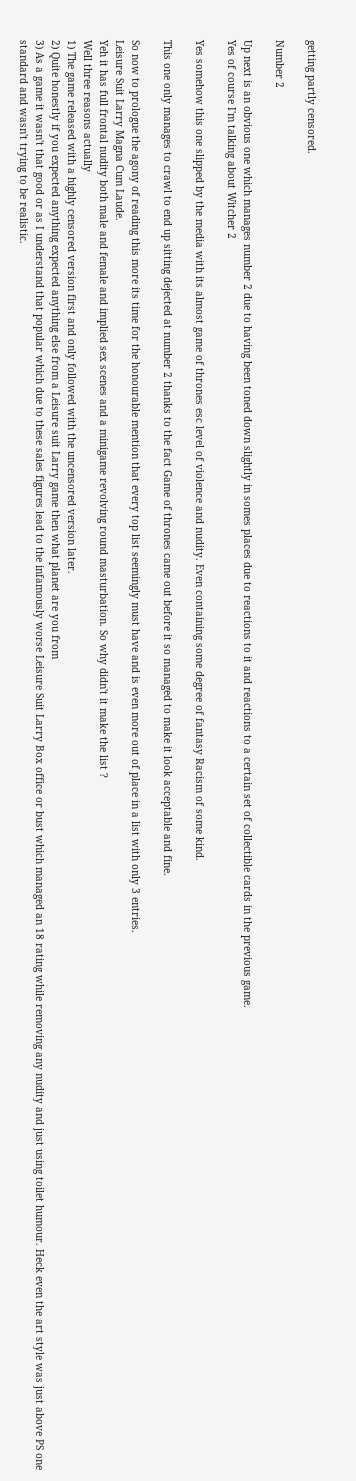getting partly censored.

Number 2

Up next is an obvious one which manages number 2 due to having been toned down slightly in somes places due to reactions to it and reactions to a certain set of collectible cards in the previous game.
Yes of course I'm talking about Witcher 2

Yes somehow this one slipped by the media with its almost game of thrones esc level of violence and nudity. Even containing some degree of fantasy Racism of some kind.

This one only manages to crawl to end up sitting dejected at number 2 thanks to the fact Game of thrones came out before it so managed to make it look acceptable and fine.

So now to prologue the agony of reading this more its time for the honourable mention that every top list seemingly must have and is even more out of place in a list with only 3 entries.
Leisure Suit Larry Magna Cum Laude.
Yeh it has full frontal nudity both male and female and implied sex scenes and a minigame revolving round masturbation. So why didn't it make the list ?
Well three reasons actually
1) The game released with a highly censored version first and only followed with the uncensored version later.
2) Quite honestly if you expected anything expected anything else from a Leisure suit Larry game then what planet are you from
3) As a game it wasn't that good or as I understand that popular which due to these sales figures lead to the infamously worse Leisure Suit Larry Box office or bust which managed an 18 rating while removing any nudity and just using toilet humour. Heck even the art style was just above PS one standard and wasn't trying to be realistic.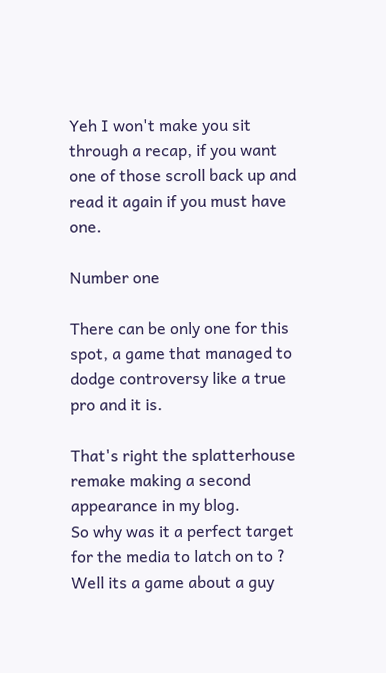Yeh I won't make you sit through a recap, if you want one of those scroll back up and read it again if you must have one.

Number one

There can be only one for this spot, a game that managed to dodge controversy like a true pro and it is.

That's right the splatterhouse remake making a second appearance in my blog.
So why was it a perfect target for the media to latch on to ?
Well its a game about a guy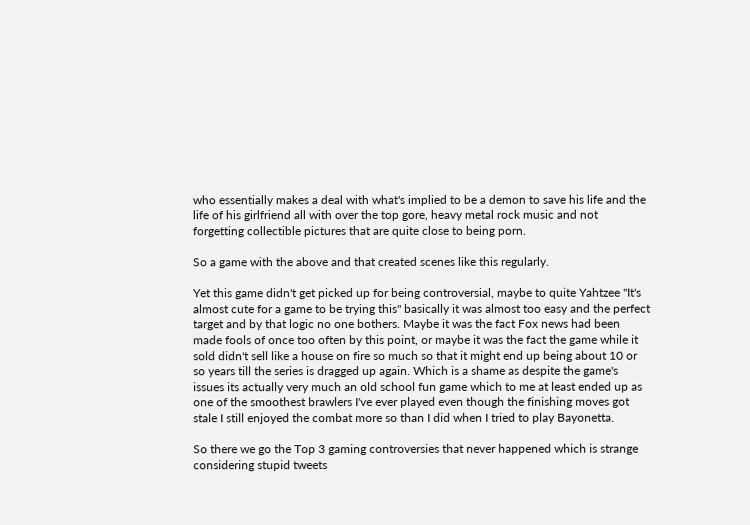who essentially makes a deal with what's implied to be a demon to save his life and the life of his girlfriend all with over the top gore, heavy metal rock music and not forgetting collectible pictures that are quite close to being porn.

So a game with the above and that created scenes like this regularly.

Yet this game didn't get picked up for being controversial, maybe to quite Yahtzee "It's almost cute for a game to be trying this" basically it was almost too easy and the perfect target and by that logic no one bothers. Maybe it was the fact Fox news had been made fools of once too often by this point, or maybe it was the fact the game while it sold didn't sell like a house on fire so much so that it might end up being about 10 or so years till the series is dragged up again. Which is a shame as despite the game's issues its actually very much an old school fun game which to me at least ended up as one of the smoothest brawlers I've ever played even though the finishing moves got stale I still enjoyed the combat more so than I did when I tried to play Bayonetta.

So there we go the Top 3 gaming controversies that never happened which is strange considering stupid tweets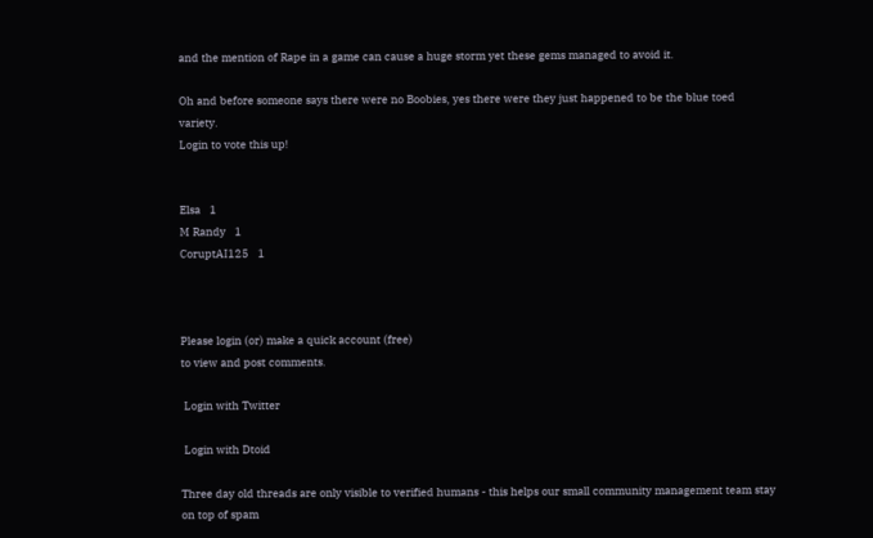and the mention of Rape in a game can cause a huge storm yet these gems managed to avoid it.

Oh and before someone says there were no Boobies, yes there were they just happened to be the blue toed variety.
Login to vote this up!


Elsa   1
M Randy   1
CoruptAI125   1



Please login (or) make a quick account (free)
to view and post comments.

 Login with Twitter

 Login with Dtoid

Three day old threads are only visible to verified humans - this helps our small community management team stay on top of spam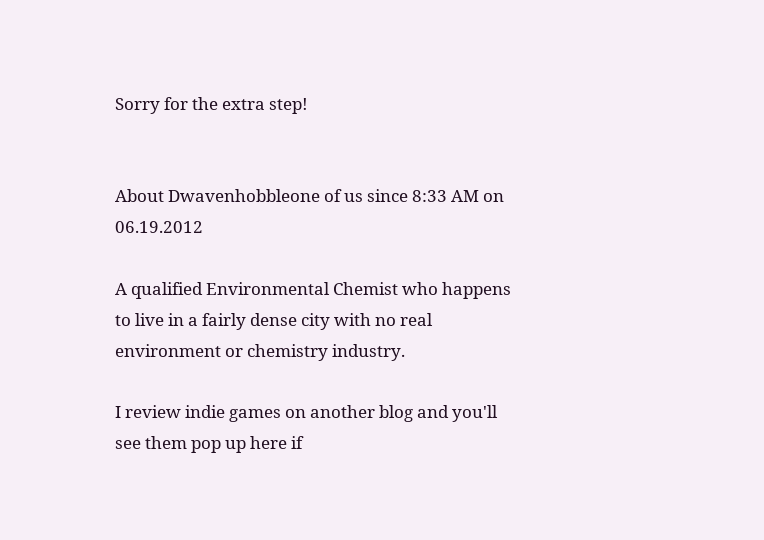Sorry for the extra step!


About Dwavenhobbleone of us since 8:33 AM on 06.19.2012

A qualified Environmental Chemist who happens to live in a fairly dense city with no real environment or chemistry industry.

I review indie games on another blog and you'll see them pop up here if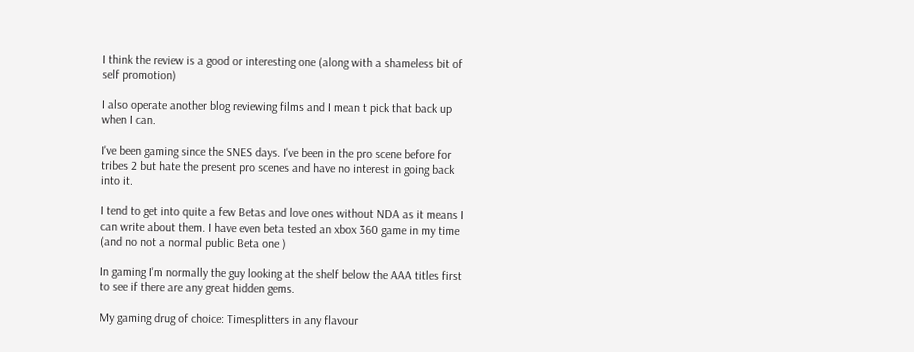I think the review is a good or interesting one (along with a shameless bit of self promotion)

I also operate another blog reviewing films and I mean t pick that back up when I can.

I've been gaming since the SNES days. I've been in the pro scene before for tribes 2 but hate the present pro scenes and have no interest in going back into it.

I tend to get into quite a few Betas and love ones without NDA as it means I can write about them. I have even beta tested an xbox 360 game in my time (and no not a normal public Beta one )

In gaming I'm normally the guy looking at the shelf below the AAA titles first to see if there are any great hidden gems.

My gaming drug of choice: Timesplitters in any flavour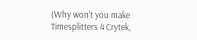(Why won't you make Timesplitters 4 Crytek,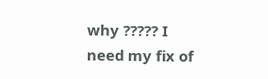why ????? I need my fix of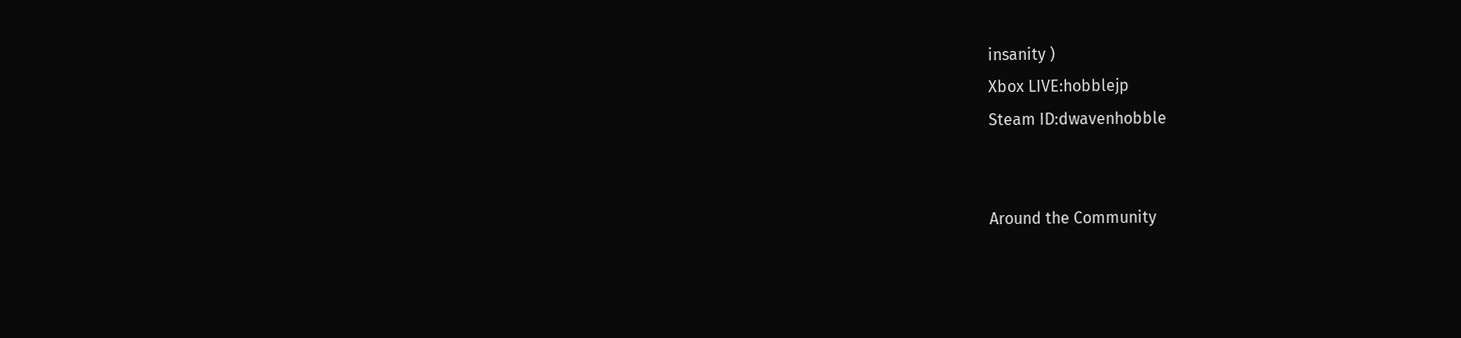insanity )
Xbox LIVE:hobblejp
Steam ID:dwavenhobble


Around the Community